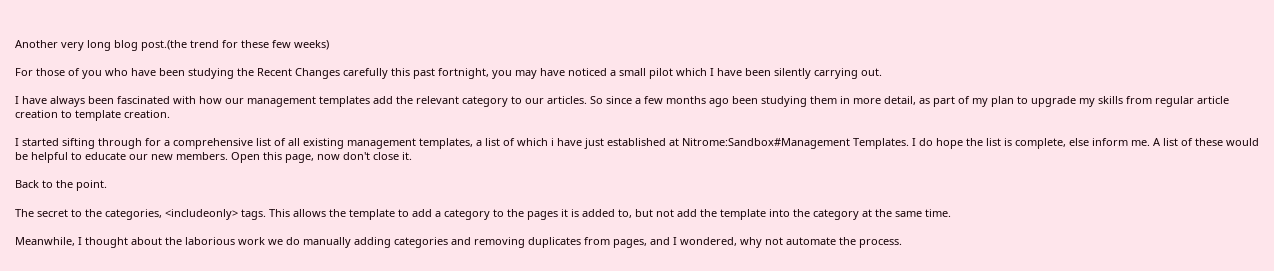Another very long blog post.(the trend for these few weeks)

For those of you who have been studying the Recent Changes carefully this past fortnight, you may have noticed a small pilot which I have been silently carrying out.

I have always been fascinated with how our management templates add the relevant category to our articles. So since a few months ago been studying them in more detail, as part of my plan to upgrade my skills from regular article creation to template creation.

I started sifting through for a comprehensive list of all existing management templates, a list of which i have just established at Nitrome:Sandbox#Management Templates. I do hope the list is complete, else inform me. A list of these would be helpful to educate our new members. Open this page, now don't close it.

Back to the point.

The secret to the categories, <includeonly> tags. This allows the template to add a category to the pages it is added to, but not add the template into the category at the same time.

Meanwhile, I thought about the laborious work we do manually adding categories and removing duplicates from pages, and I wondered, why not automate the process.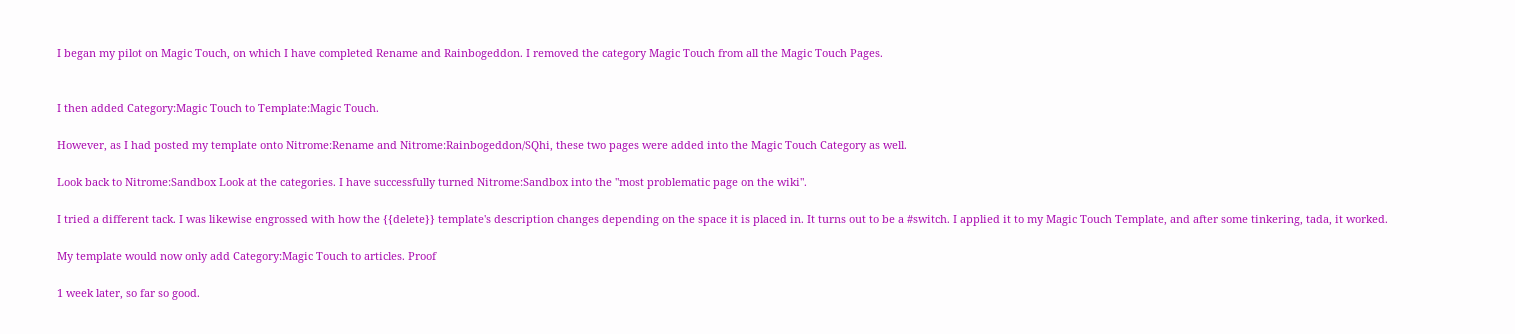I began my pilot on Magic Touch, on which I have completed Rename and Rainbogeddon. I removed the category Magic Touch from all the Magic Touch Pages.


I then added Category:Magic Touch to Template:Magic Touch.

However, as I had posted my template onto Nitrome:Rename and Nitrome:Rainbogeddon/SQhi, these two pages were added into the Magic Touch Category as well.

Look back to Nitrome:Sandbox Look at the categories. I have successfully turned Nitrome:Sandbox into the "most problematic page on the wiki".

I tried a different tack. I was likewise engrossed with how the {{delete}} template's description changes depending on the space it is placed in. It turns out to be a #switch. I applied it to my Magic Touch Template, and after some tinkering, tada, it worked.

My template would now only add Category:Magic Touch to articles. Proof

1 week later, so far so good.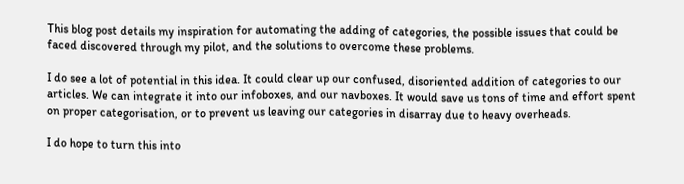This blog post details my inspiration for automating the adding of categories, the possible issues that could be faced discovered through my pilot, and the solutions to overcome these problems.

I do see a lot of potential in this idea. It could clear up our confused, disoriented addition of categories to our articles. We can integrate it into our infoboxes, and our navboxes. It would save us tons of time and effort spent on proper categorisation, or to prevent us leaving our categories in disarray due to heavy overheads.

I do hope to turn this into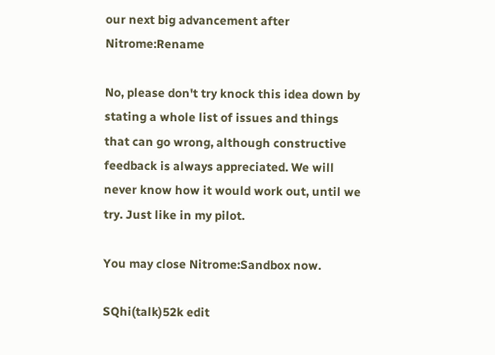our next big advancement after Nitrome:Rename

No, please don't try knock this idea down by stating a whole list of issues and things that can go wrong, although constructive feedback is always appreciated. We will never know how it would work out, until we try. Just like in my pilot.

You may close Nitrome:Sandbox now.

SQhi(talk)52k edit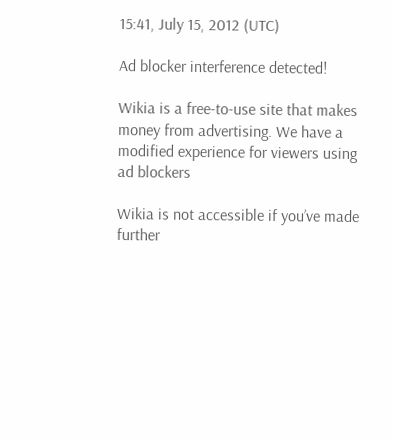15:41, July 15, 2012 (UTC)

Ad blocker interference detected!

Wikia is a free-to-use site that makes money from advertising. We have a modified experience for viewers using ad blockers

Wikia is not accessible if you’ve made further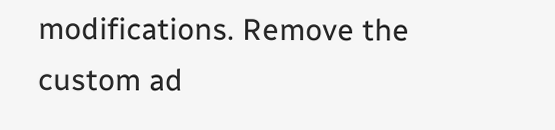modifications. Remove the custom ad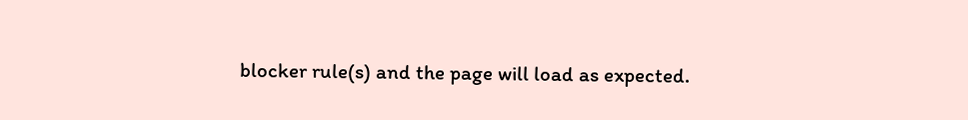blocker rule(s) and the page will load as expected.